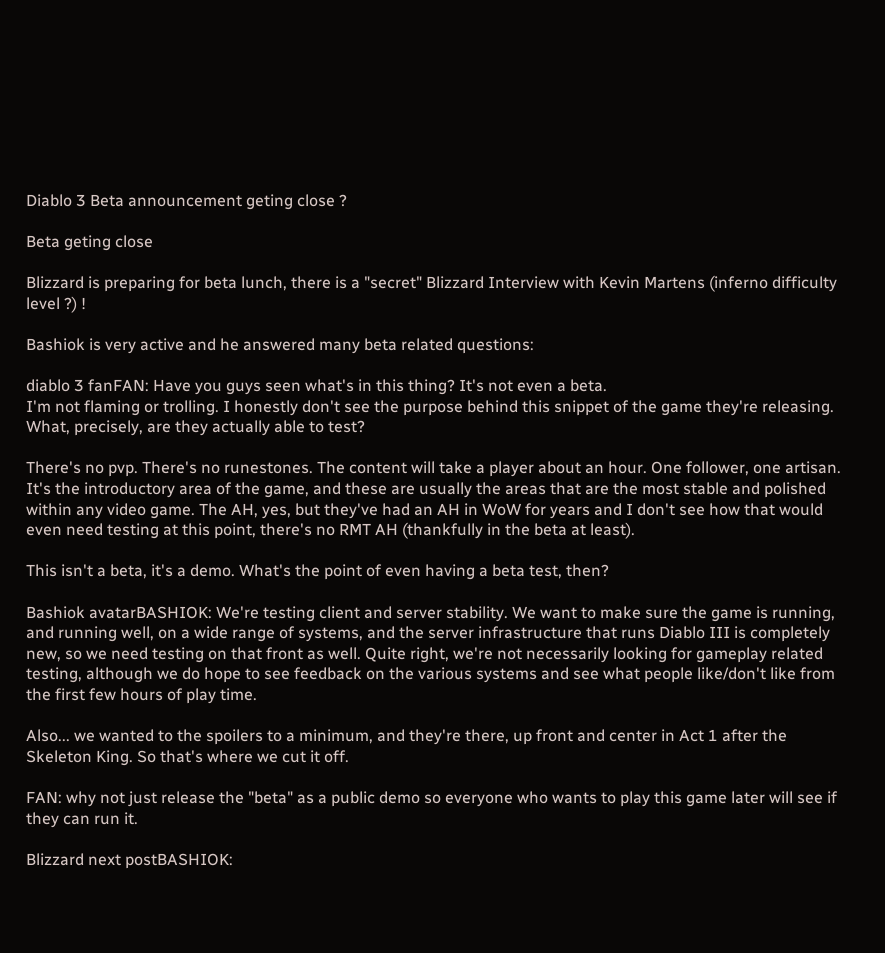Diablo 3 Beta announcement geting close ?

Beta geting close

Blizzard is preparing for beta lunch, there is a "secret" Blizzard Interview with Kevin Martens (inferno difficulty level ?) !

Bashiok is very active and he answered many beta related questions:

diablo 3 fanFAN: Have you guys seen what's in this thing? It's not even a beta.
I'm not flaming or trolling. I honestly don't see the purpose behind this snippet of the game they're releasing. What, precisely, are they actually able to test?

There's no pvp. There's no runestones. The content will take a player about an hour. One follower, one artisan. It's the introductory area of the game, and these are usually the areas that are the most stable and polished within any video game. The AH, yes, but they've had an AH in WoW for years and I don't see how that would even need testing at this point, there's no RMT AH (thankfully in the beta at least).

This isn't a beta, it's a demo. What's the point of even having a beta test, then?

Bashiok avatarBASHIOK: We're testing client and server stability. We want to make sure the game is running, and running well, on a wide range of systems, and the server infrastructure that runs Diablo III is completely new, so we need testing on that front as well. Quite right, we're not necessarily looking for gameplay related testing, although we do hope to see feedback on the various systems and see what people like/don't like from the first few hours of play time.

Also... we wanted to the spoilers to a minimum, and they're there, up front and center in Act 1 after the Skeleton King. So that's where we cut it off.

FAN: why not just release the "beta" as a public demo so everyone who wants to play this game later will see if they can run it.

Blizzard next postBASHIOK: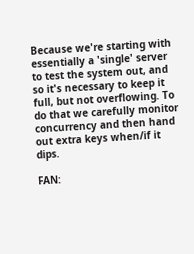Because we're starting with essentially a 'single' server to test the system out, and so it's necessary to keep it full, but not overflowing. To do that we carefully monitor concurrency and then hand out extra keys when/if it dips.

FAN: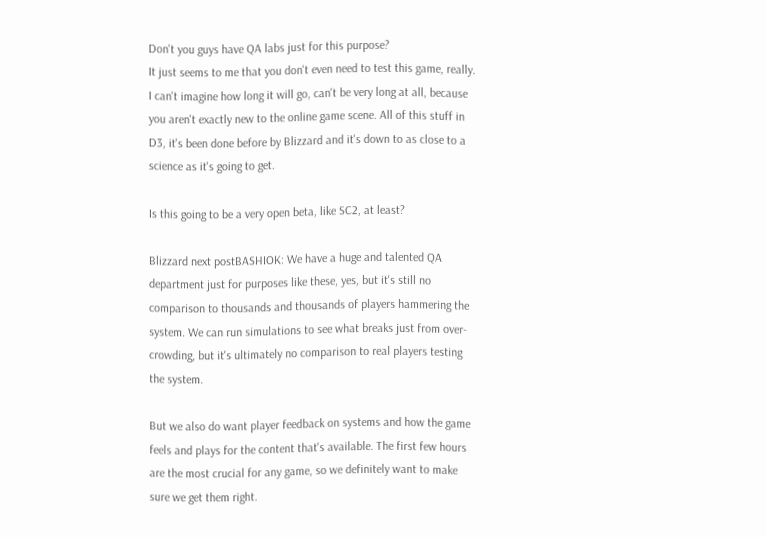Don't you guys have QA labs just for this purpose?
It just seems to me that you don't even need to test this game, really. I can't imagine how long it will go, can't be very long at all, because you aren't exactly new to the online game scene. All of this stuff in D3, it's been done before by Blizzard and it's down to as close to a science as it's going to get.

Is this going to be a very open beta, like SC2, at least?

Blizzard next postBASHIOK: We have a huge and talented QA department just for purposes like these, yes, but it's still no comparison to thousands and thousands of players hammering the system. We can run simulations to see what breaks just from over-crowding, but it's ultimately no comparison to real players testing the system.

But we also do want player feedback on systems and how the game feels and plays for the content that's available. The first few hours are the most crucial for any game, so we definitely want to make sure we get them right.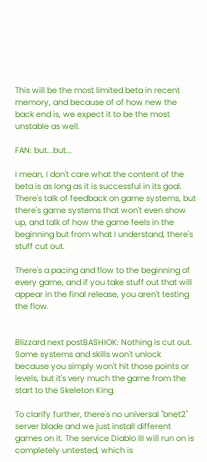This will be the most limited beta in recent memory, and because of of how new the back end is, we expect it to be the most unstable as well.

FAN: but...but...

I mean, I don't care what the content of the beta is as long as it is successful in its goal. There's talk of feedback on game systems, but there's game systems that won't even show up, and talk of how the game feels in the beginning but from what I understand, there's stuff cut out.

There's a pacing and flow to the beginning of every game, and if you take stuff out that will appear in the final release, you aren't testing the flow.


Blizzard next postBASHIOK: Nothing is cut out. Some systems and skills won't unlock because you simply won't hit those points or levels, but it's very much the game from the start to the Skeleton King.

To clarify further, there's no universal "bnet2" server blade and we just install different games on it. The service Diablo III will run on is completely untested, which is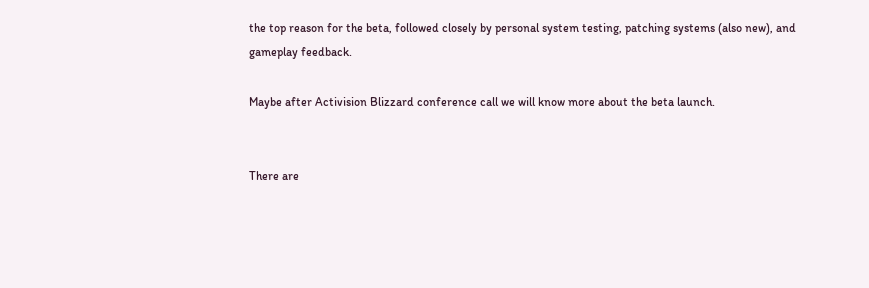the top reason for the beta, followed closely by personal system testing, patching systems (also new), and gameplay feedback.

Maybe after Activision Blizzard conference call we will know more about the beta launch.


There are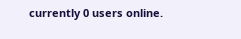currently 0 users online.